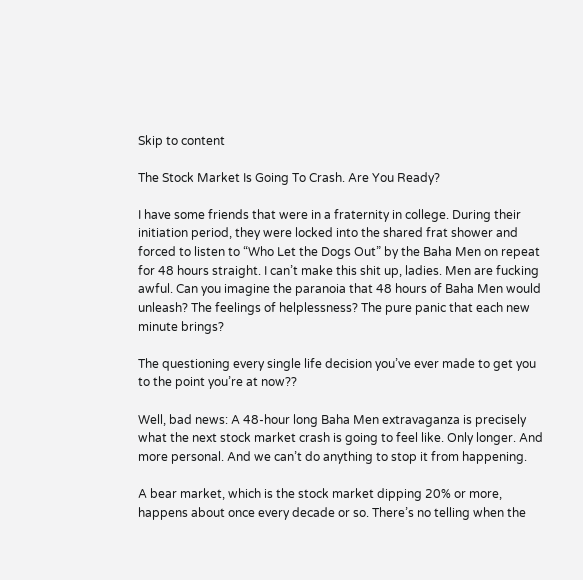Skip to content

The Stock Market Is Going To Crash. Are You Ready?

I have some friends that were in a fraternity in college. During their initiation period, they were locked into the shared frat shower and forced to listen to “Who Let the Dogs Out” by the Baha Men on repeat for 48 hours straight. I can’t make this shit up, ladies. Men are fucking awful. Can you imagine the paranoia that 48 hours of Baha Men would unleash? The feelings of helplessness? The pure panic that each new minute brings?

The questioning every single life decision you’ve ever made to get you to the point you’re at now??

Well, bad news: A 48-hour long Baha Men extravaganza is precisely what the next stock market crash is going to feel like. Only longer. And more personal. And we can’t do anything to stop it from happening.

A bear market, which is the stock market dipping 20% or more, happens about once every decade or so. There’s no telling when the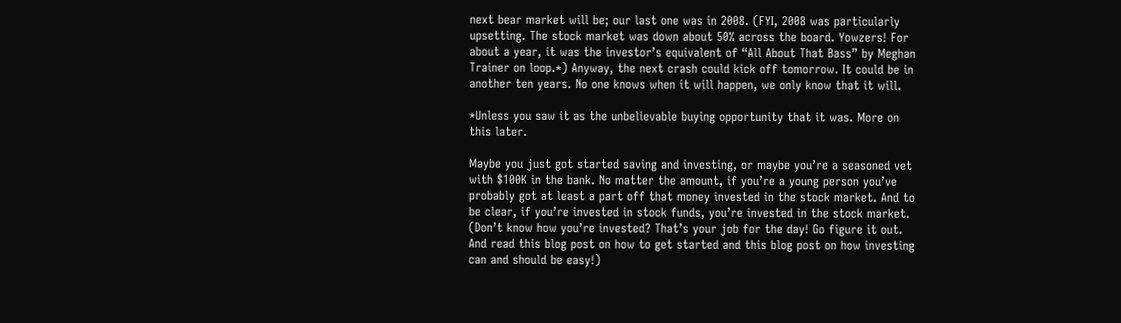next bear market will be; our last one was in 2008. (FYI, 2008 was particularly upsetting. The stock market was down about 50% across the board. Yowzers! For about a year, it was the investor’s equivalent of “All About That Bass” by Meghan Trainer on loop.*) Anyway, the next crash could kick off tomorrow. It could be in another ten years. No one knows when it will happen, we only know that it will.

*Unless you saw it as the unbelievable buying opportunity that it was. More on this later.

Maybe you just got started saving and investing, or maybe you’re a seasoned vet with $100K in the bank. No matter the amount, if you’re a young person you’ve probably got at least a part off that money invested in the stock market. And to be clear, if you’re invested in stock funds, you’re invested in the stock market. (Don’t know how you’re invested? That’s your job for the day! Go figure it out. And read this blog post on how to get started and this blog post on how investing can and should be easy!)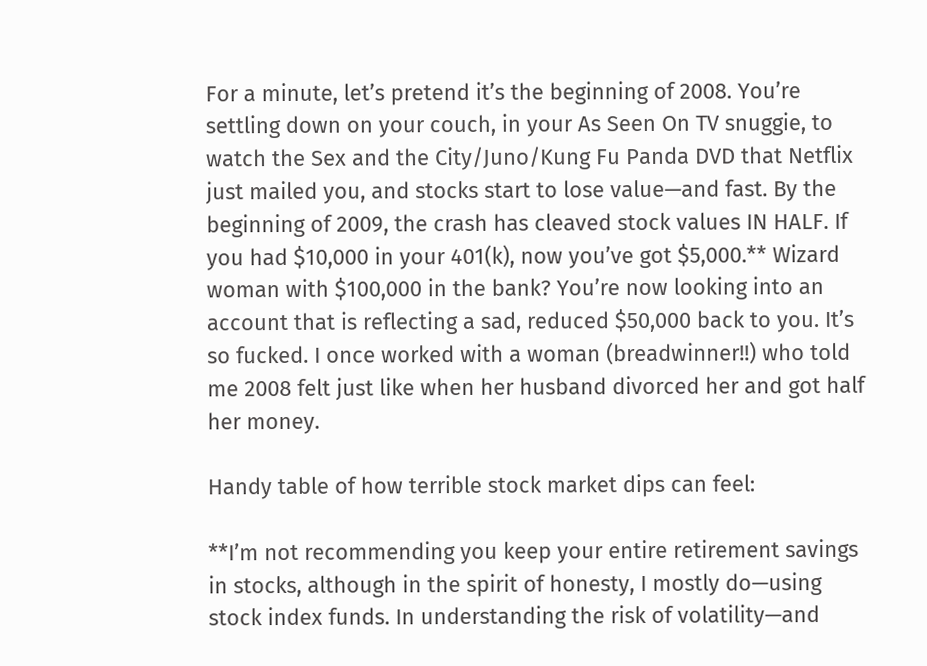For a minute, let’s pretend it’s the beginning of 2008. You’re settling down on your couch, in your As Seen On TV snuggie, to watch the Sex and the City/Juno/Kung Fu Panda DVD that Netflix just mailed you, and stocks start to lose value—and fast. By the beginning of 2009, the crash has cleaved stock values IN HALF. If you had $10,000 in your 401(k), now you’ve got $5,000.** Wizard woman with $100,000 in the bank? You’re now looking into an account that is reflecting a sad, reduced $50,000 back to you. It’s so fucked. I once worked with a woman (breadwinner!!) who told me 2008 felt just like when her husband divorced her and got half her money.

Handy table of how terrible stock market dips can feel:

**I’m not recommending you keep your entire retirement savings in stocks, although in the spirit of honesty, I mostly do—using stock index funds. In understanding the risk of volatility—and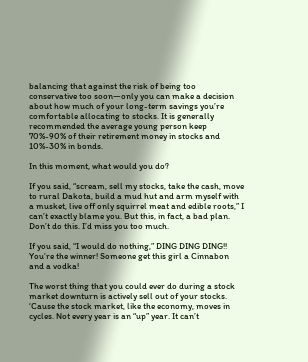balancing that against the risk of being too conservative too soon—only you can make a decision about how much of your long-term savings you’re comfortable allocating to stocks. It is generally recommended the average young person keep 70%-90% of their retirement money in stocks and 10%-30% in bonds.

In this moment, what would you do?

If you said, “scream, sell my stocks, take the cash, move to rural Dakota, build a mud hut and arm myself with a musket, live off only squirrel meat and edible roots,” I can’t exactly blame you. But this, in fact, a bad plan. Don’t do this. I’d miss you too much.

If you said, “I would do nothing,” DING DING DING!! You’re the winner! Someone get this girl a Cinnabon and a vodka!

The worst thing that you could ever do during a stock market downturn is actively sell out of your stocks. ‘Cause the stock market, like the economy, moves in cycles. Not every year is an “up” year. It can’t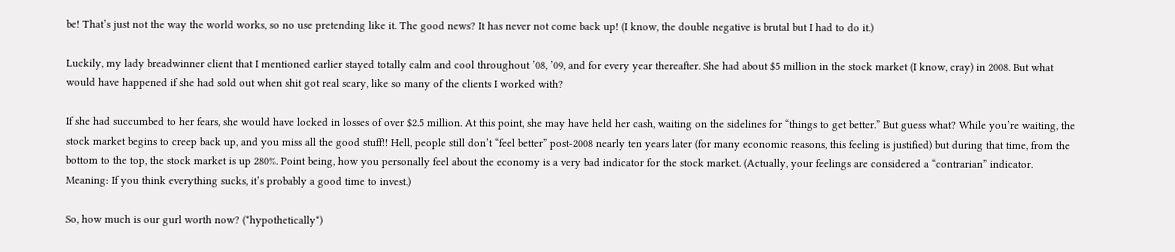be! That’s just not the way the world works, so no use pretending like it. The good news? It has never not come back up! (I know, the double negative is brutal but I had to do it.)

Luckily, my lady breadwinner client that I mentioned earlier stayed totally calm and cool throughout ’08, ’09, and for every year thereafter. She had about $5 million in the stock market (I know, cray) in 2008. But what would have happened if she had sold out when shit got real scary, like so many of the clients I worked with?

If she had succumbed to her fears, she would have locked in losses of over $2.5 million. At this point, she may have held her cash, waiting on the sidelines for “things to get better.” But guess what? While you’re waiting, the stock market begins to creep back up, and you miss all the good stuff!! Hell, people still don’t “feel better” post-2008 nearly ten years later (for many economic reasons, this feeling is justified) but during that time, from the bottom to the top, the stock market is up 280%. Point being, how you personally feel about the economy is a very bad indicator for the stock market. (Actually, your feelings are considered a “contrarian” indicator. Meaning: If you think everything sucks, it’s probably a good time to invest.)

So, how much is our gurl worth now? (*hypothetically*)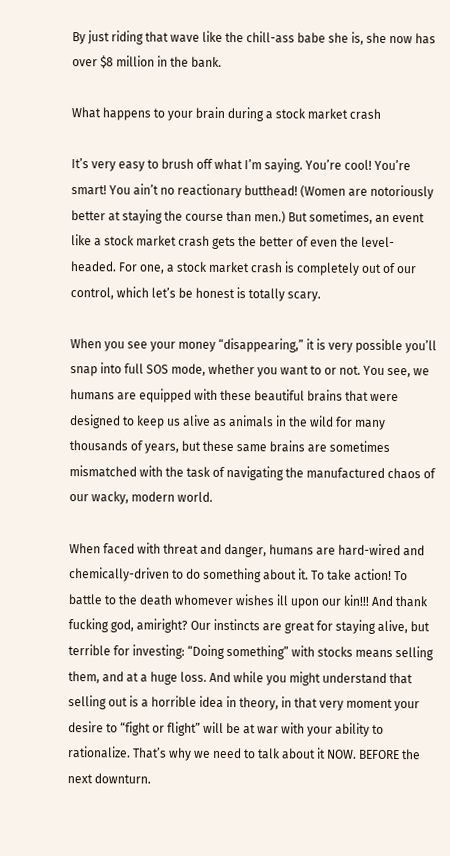By just riding that wave like the chill-ass babe she is, she now has over $8 million in the bank.

What happens to your brain during a stock market crash

It’s very easy to brush off what I’m saying. You’re cool! You’re smart! You ain’t no reactionary butthead! (Women are notoriously better at staying the course than men.) But sometimes, an event like a stock market crash gets the better of even the level-headed. For one, a stock market crash is completely out of our control, which let’s be honest is totally scary.

When you see your money “disappearing,” it is very possible you’ll snap into full SOS mode, whether you want to or not. You see, we humans are equipped with these beautiful brains that were designed to keep us alive as animals in the wild for many thousands of years, but these same brains are sometimes mismatched with the task of navigating the manufactured chaos of our wacky, modern world.

When faced with threat and danger, humans are hard-wired and chemically-driven to do something about it. To take action! To battle to the death whomever wishes ill upon our kin!!! And thank fucking god, amiright? Our instincts are great for staying alive, but terrible for investing: “Doing something” with stocks means selling them, and at a huge loss. And while you might understand that selling out is a horrible idea in theory, in that very moment your desire to “fight or flight” will be at war with your ability to rationalize. That’s why we need to talk about it NOW. BEFORE the next downturn.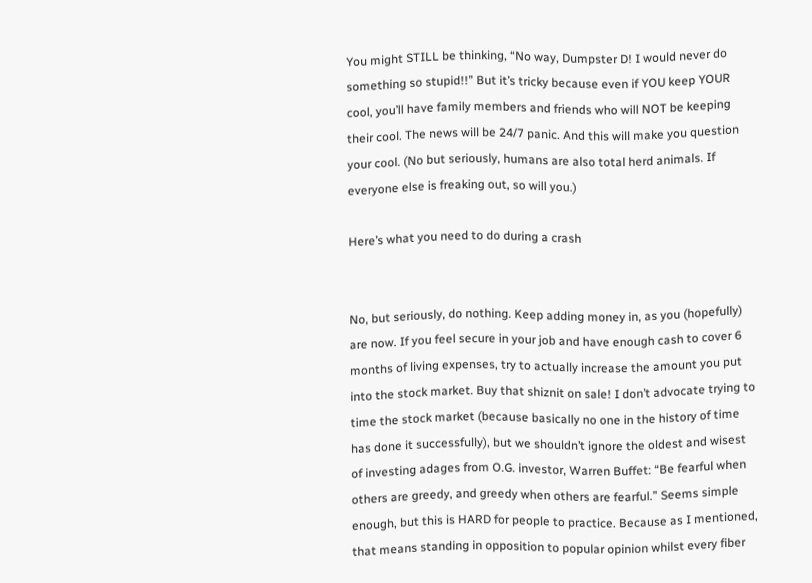You might STILL be thinking, “No way, Dumpster D! I would never do something so stupid!!” But it’s tricky because even if YOU keep YOUR cool, you’ll have family members and friends who will NOT be keeping their cool. The news will be 24/7 panic. And this will make you question your cool. (No but seriously, humans are also total herd animals. If everyone else is freaking out, so will you.)

Here’s what you need to do during a crash


No, but seriously, do nothing. Keep adding money in, as you (hopefully) are now. If you feel secure in your job and have enough cash to cover 6 months of living expenses, try to actually increase the amount you put into the stock market. Buy that shiznit on sale! I don’t advocate trying to time the stock market (because basically no one in the history of time has done it successfully), but we shouldn’t ignore the oldest and wisest of investing adages from O.G. investor, Warren Buffet: “Be fearful when others are greedy, and greedy when others are fearful.” Seems simple enough, but this is HARD for people to practice. Because as I mentioned, that means standing in opposition to popular opinion whilst every fiber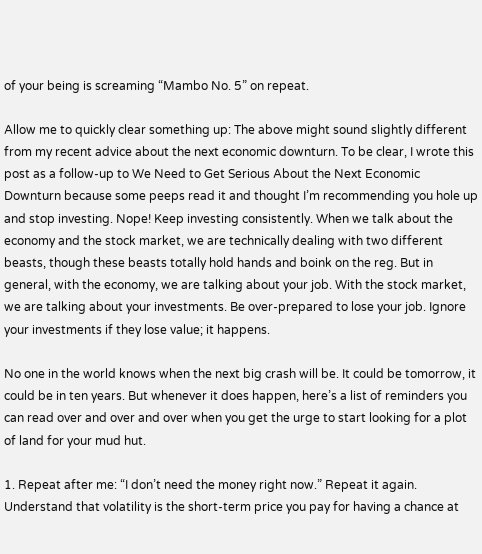of your being is screaming “Mambo No. 5” on repeat.

Allow me to quickly clear something up: The above might sound slightly different from my recent advice about the next economic downturn. To be clear, I wrote this post as a follow-up to We Need to Get Serious About the Next Economic Downturn because some peeps read it and thought I’m recommending you hole up and stop investing. Nope! Keep investing consistently. When we talk about the economy and the stock market, we are technically dealing with two different beasts, though these beasts totally hold hands and boink on the reg. But in general, with the economy, we are talking about your job. With the stock market, we are talking about your investments. Be over-prepared to lose your job. Ignore your investments if they lose value; it happens.

No one in the world knows when the next big crash will be. It could be tomorrow, it could be in ten years. But whenever it does happen, here’s a list of reminders you can read over and over and over when you get the urge to start looking for a plot of land for your mud hut.

1. Repeat after me: “I don’t need the money right now.” Repeat it again. Understand that volatility is the short-term price you pay for having a chance at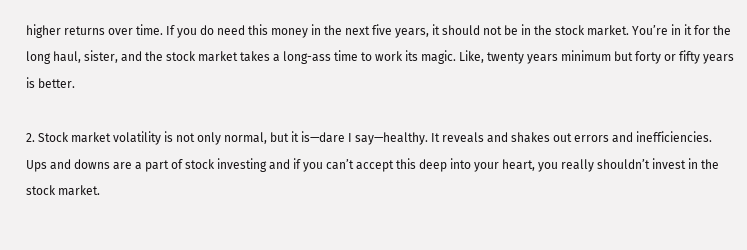higher returns over time. If you do need this money in the next five years, it should not be in the stock market. You’re in it for the long haul, sister, and the stock market takes a long-ass time to work its magic. Like, twenty years minimum but forty or fifty years is better.

2. Stock market volatility is not only normal, but it is—dare I say—healthy. It reveals and shakes out errors and inefficiencies. Ups and downs are a part of stock investing and if you can’t accept this deep into your heart, you really shouldn’t invest in the stock market.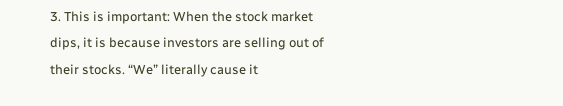3. This is important: When the stock market dips, it is because investors are selling out of their stocks. “We” literally cause it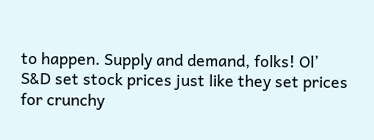to happen. Supply and demand, folks! Ol’ S&D set stock prices just like they set prices for crunchy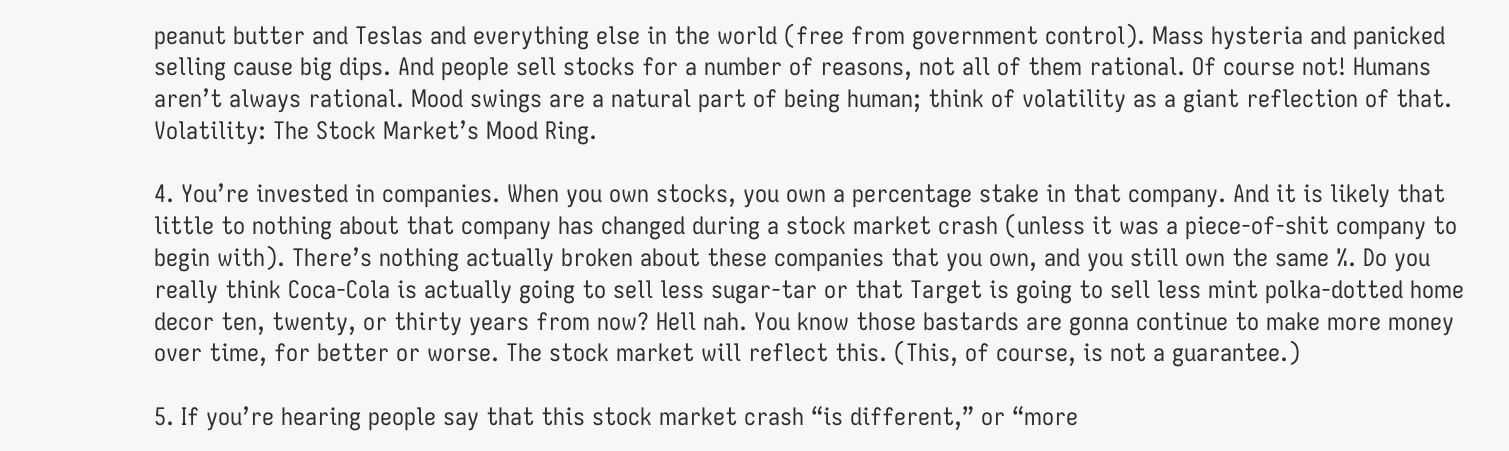peanut butter and Teslas and everything else in the world (free from government control). Mass hysteria and panicked selling cause big dips. And people sell stocks for a number of reasons, not all of them rational. Of course not! Humans aren’t always rational. Mood swings are a natural part of being human; think of volatility as a giant reflection of that. Volatility: The Stock Market’s Mood Ring.

4. You’re invested in companies. When you own stocks, you own a percentage stake in that company. And it is likely that little to nothing about that company has changed during a stock market crash (unless it was a piece-of-shit company to begin with). There’s nothing actually broken about these companies that you own, and you still own the same %. Do you really think Coca-Cola is actually going to sell less sugar-tar or that Target is going to sell less mint polka-dotted home decor ten, twenty, or thirty years from now? Hell nah. You know those bastards are gonna continue to make more money over time, for better or worse. The stock market will reflect this. (This, of course, is not a guarantee.)

5. If you’re hearing people say that this stock market crash “is different,” or “more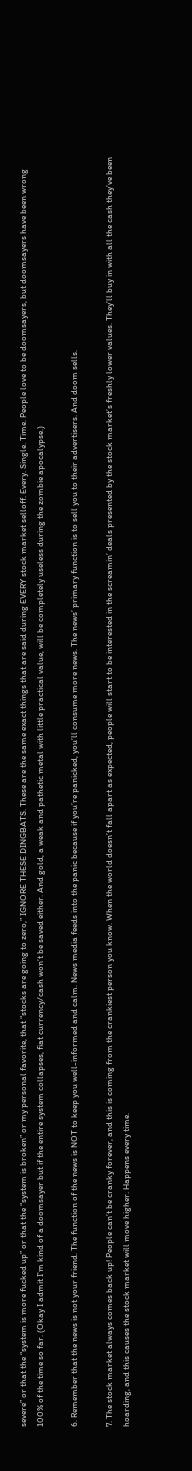severe” or that the “system is more fucked up” or that the “system is broken” or my personal favorite, that “stocks are going to zero,” IGNORE THESE DINGBATS. These are the same exact things that are said during EVERY stock market selloff. Every. Single. Time. People love to be doomsayers, but doomsayers have been wrong 100% of the time so far. (Okay I admit I’m kind of a doomsayer but if the entire system collapses, fiat currency/cash won’t be saved either. And gold, a weak and pathetic metal with little practical value, will be completely useless during the zombie apocalypse.)

6. Remember that the news is not your friend. The function of the news is NOT to keep you well-informed and calm. News media feeds into the panic because if you’re panicked, you’ll consume more news. The news’ primary function is to sell you to their advertisers. And doom sells.

7. The stock market always comes back up! People can’t be cranky forever, and this is coming from the crankiest person you know. When the world doesn’t fall apart as expected, people will start to be interested in the screamin’ deals presented by the stock market’s freshly lower values. They’ll buy in with all the cash they’ve been hoarding, and this causes the stock market will move higher. Happens every time.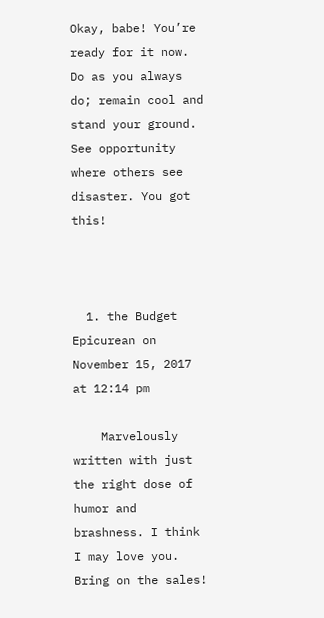Okay, babe! You’re ready for it now. Do as you always do; remain cool and stand your ground. See opportunity where others see disaster. You got this!



  1. the Budget Epicurean on November 15, 2017 at 12:14 pm

    Marvelously written with just the right dose of humor and brashness. I think I may love you. Bring on the sales!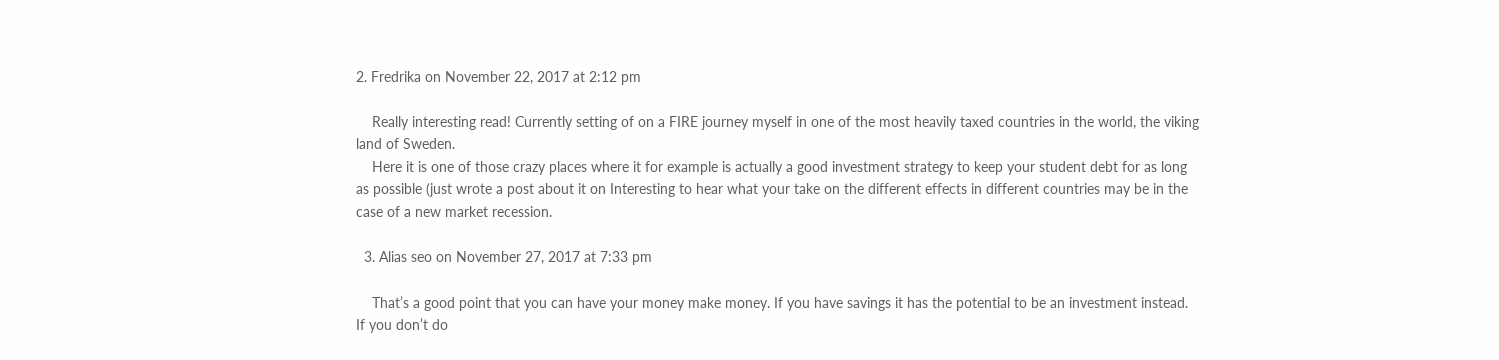2. Fredrika on November 22, 2017 at 2:12 pm

    Really interesting read! Currently setting of on a FIRE journey myself in one of the most heavily taxed countries in the world, the viking land of Sweden.
    Here it is one of those crazy places where it for example is actually a good investment strategy to keep your student debt for as long as possible (just wrote a post about it on Interesting to hear what your take on the different effects in different countries may be in the case of a new market recession.

  3. Alias seo on November 27, 2017 at 7:33 pm

    That’s a good point that you can have your money make money. If you have savings it has the potential to be an investment instead. If you don’t do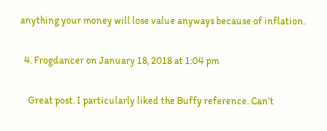anything your money will lose value anyways because of inflation.

  4. Frogdancer on January 18, 2018 at 1:04 pm

    Great post. I particularly liked the Buffy reference. Can’t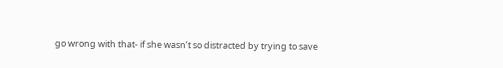go wrong with that- if she wasn’t so distracted by trying to save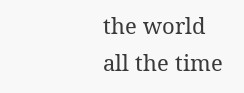the world all the time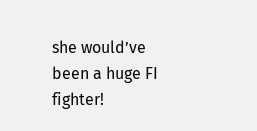she would’ve been a huge FI fighter!